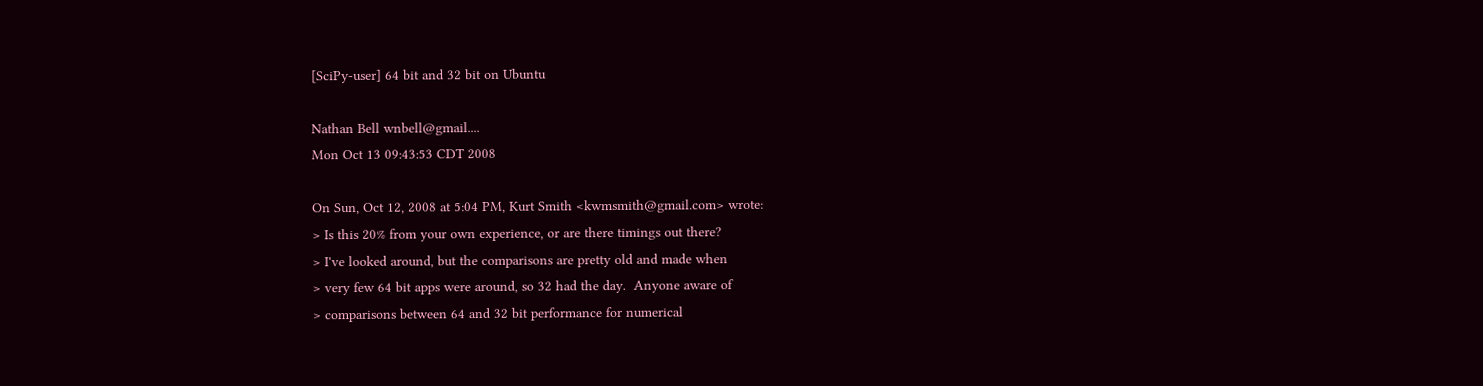[SciPy-user] 64 bit and 32 bit on Ubuntu

Nathan Bell wnbell@gmail....
Mon Oct 13 09:43:53 CDT 2008

On Sun, Oct 12, 2008 at 5:04 PM, Kurt Smith <kwmsmith@gmail.com> wrote:
> Is this 20% from your own experience, or are there timings out there?
> I've looked around, but the comparisons are pretty old and made when
> very few 64 bit apps were around, so 32 had the day.  Anyone aware of
> comparisons between 64 and 32 bit performance for numerical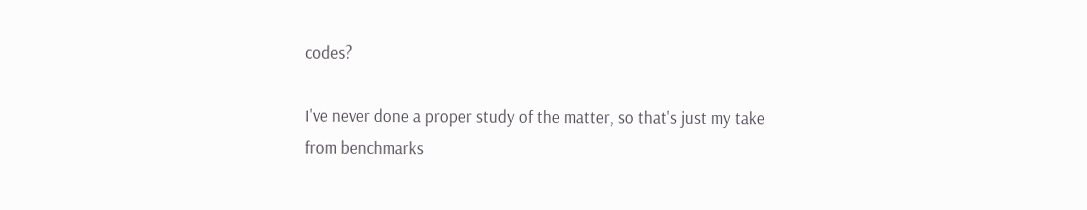codes?

I've never done a proper study of the matter, so that's just my take
from benchmarks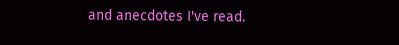and anecdotes I've read.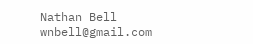Nathan Bell wnbell@gmail.com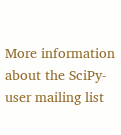More information about the SciPy-user mailing list